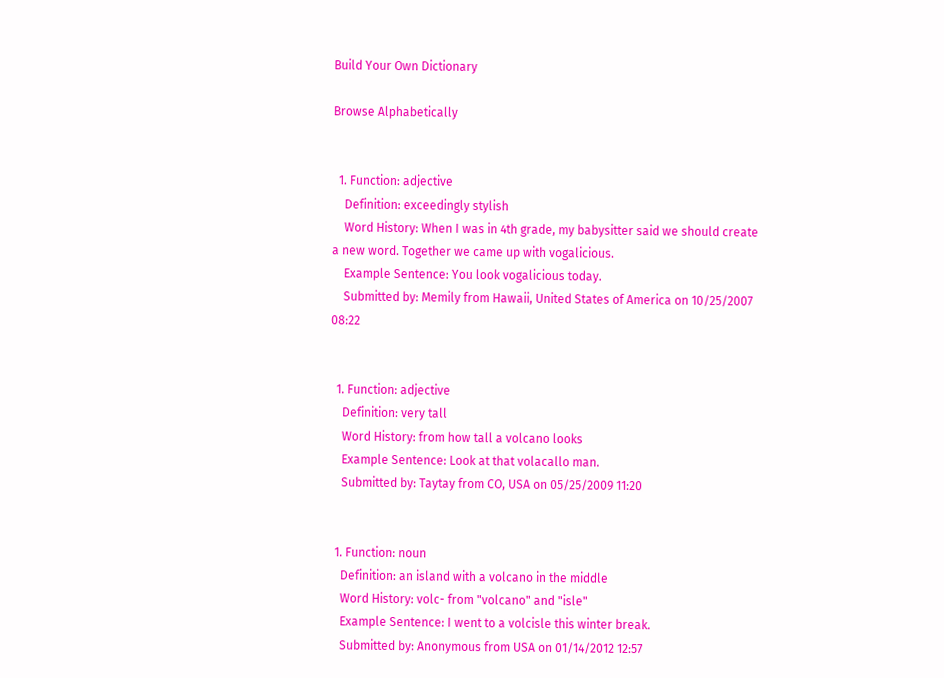Build Your Own Dictionary

Browse Alphabetically


  1. Function: adjective
    Definition: exceedingly stylish
    Word History: When I was in 4th grade, my babysitter said we should create a new word. Together we came up with vogalicious.
    Example Sentence: You look vogalicious today.
    Submitted by: Memily from Hawaii, United States of America on 10/25/2007 08:22


  1. Function: adjective
    Definition: very tall
    Word History: from how tall a volcano looks
    Example Sentence: Look at that volacallo man.
    Submitted by: Taytay from CO, USA on 05/25/2009 11:20


  1. Function: noun
    Definition: an island with a volcano in the middle
    Word History: volc- from "volcano" and "isle"
    Example Sentence: I went to a volcisle this winter break.
    Submitted by: Anonymous from USA on 01/14/2012 12:57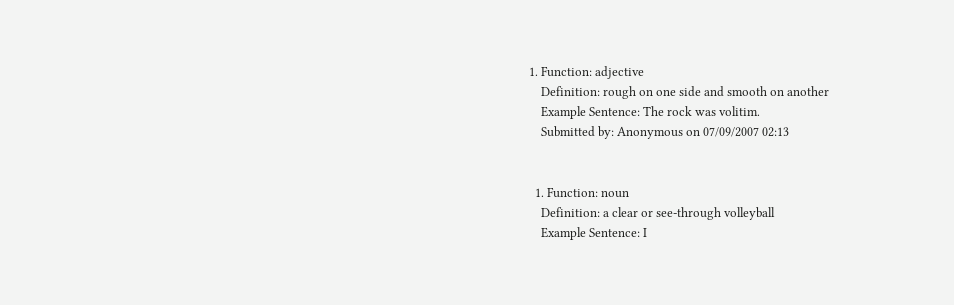1. Function: adjective
    Definition: rough on one side and smooth on another
    Example Sentence: The rock was volitim.
    Submitted by: Anonymous on 07/09/2007 02:13


  1. Function: noun
    Definition: a clear or see-through volleyball
    Example Sentence: I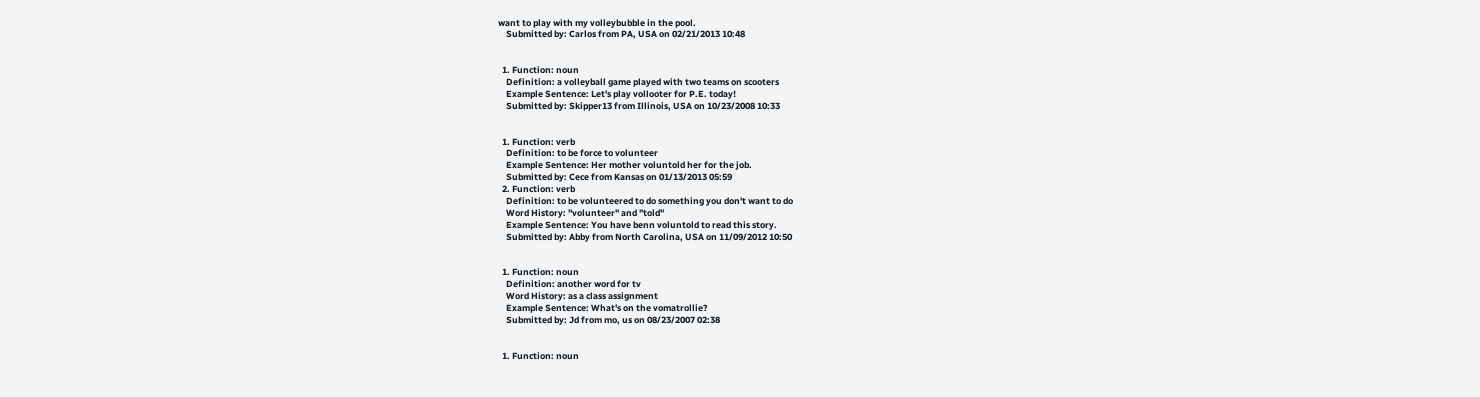want to play with my volleybubble in the pool.
    Submitted by: Carlos from PA, USA on 02/21/2013 10:48


  1. Function: noun
    Definition: a volleyball game played with two teams on scooters
    Example Sentence: Let's play vollooter for P.E. today!
    Submitted by: Skipper13 from Illinois, USA on 10/23/2008 10:33


  1. Function: verb
    Definition: to be force to volunteer
    Example Sentence: Her mother voluntold her for the job.
    Submitted by: Cece from Kansas on 01/13/2013 05:59
  2. Function: verb
    Definition: to be volunteered to do something you don't want to do
    Word History: "volunteer" and "told"
    Example Sentence: You have benn voluntold to read this story.
    Submitted by: Abby from North Carolina, USA on 11/09/2012 10:50


  1. Function: noun
    Definition: another word for tv
    Word History: as a class assignment
    Example Sentence: What's on the vomatrollie?
    Submitted by: Jd from mo, us on 08/23/2007 02:38


  1. Function: noun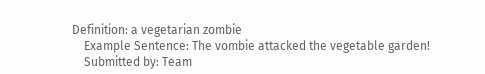Definition: a vegetarian zombie
    Example Sentence: The vombie attacked the vegetable garden!
    Submitted by: Team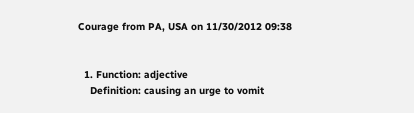Courage from PA, USA on 11/30/2012 09:38


  1. Function: adjective
    Definition: causing an urge to vomit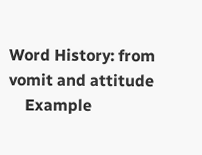Word History: from vomit and attitude
    Example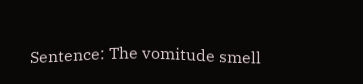Sentence: The vomitude smell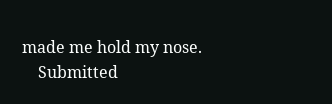made me hold my nose.
    Submitted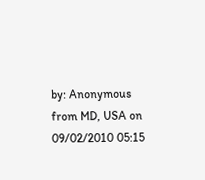by: Anonymous from MD, USA on 09/02/2010 05:15